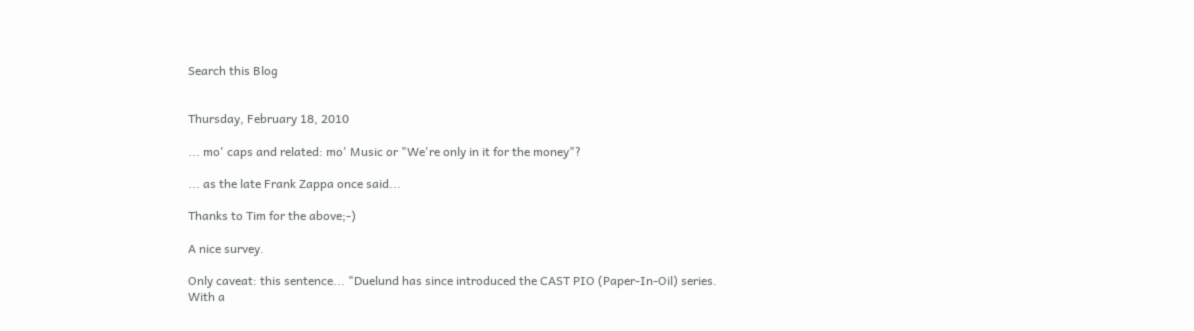Search this Blog


Thursday, February 18, 2010

... mo' caps and related: mo' Music or "We're only in it for the money"?

... as the late Frank Zappa once said...

Thanks to Tim for the above;-)

A nice survey.

Only caveat: this sentence... "Duelund has since introduced the CAST PIO (Paper-In-Oil) series. With a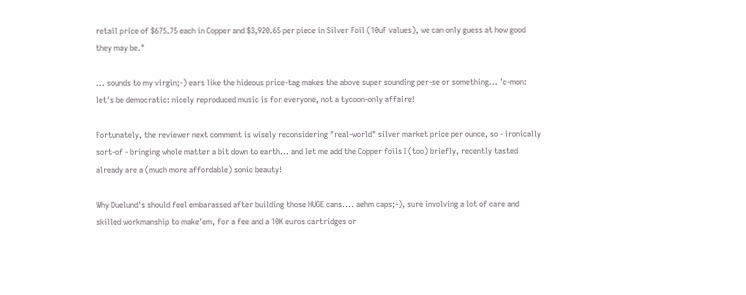retail price of $675.75 each in Copper and $3,920.65 per piece in Silver Foil (10uF values), we can only guess at how good they may be."

... sounds to my virgin;-) ears like the hideous price-tag makes the above super sounding per-se or something... 'c-mon: let's be democratic: nicely reproduced music is for everyone, not a tycoon-only affaire!

Fortunately, the reviewer next comment is wisely reconsidering "real-world" silver market price per ounce, so - ironically sort-of - bringing whole matter a bit down to earth... and let me add the Copper foils I (too) briefly, recently tasted already are a (much more affordable) sonic beauty!

Why Duelund's should feel embarassed after building those HUGE cans.... aehm caps;-), sure involving a lot of care and skilled workmanship to make'em, for a fee and a 10K euros cartridges or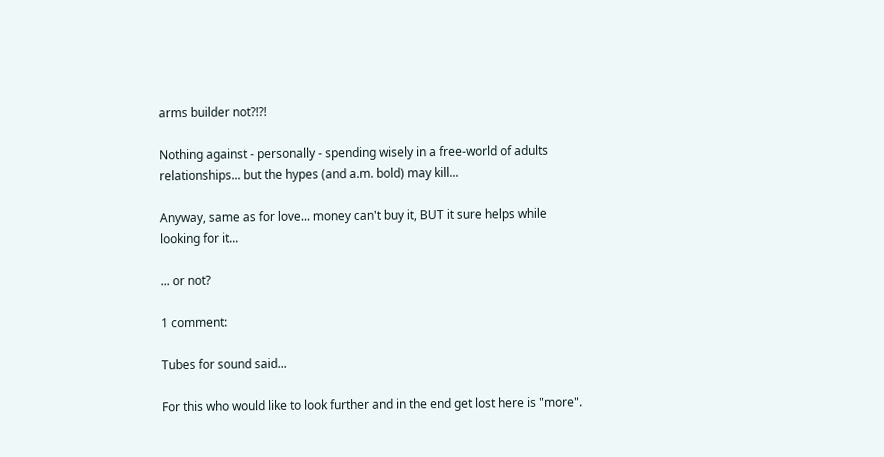arms builder not?!?!

Nothing against - personally - spending wisely in a free-world of adults relationships... but the hypes (and a.m. bold) may kill...

Anyway, same as for love... money can't buy it, BUT it sure helps while looking for it...

... or not?

1 comment:

Tubes for sound said...

For this who would like to look further and in the end get lost here is "more".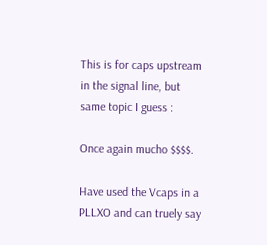This is for caps upstream in the signal line, but same topic I guess :

Once again mucho $$$$.

Have used the Vcaps in a PLLXO and can truely say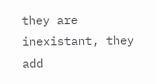they are inexistant, they add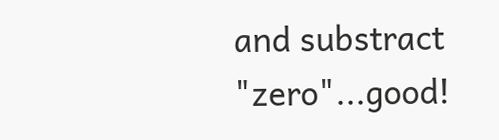and substract "zero"...good!